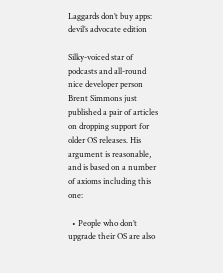Laggards don’t buy apps: devil’s advocate edition

Silky-voiced star of podcasts and all-round nice developer person Brent Simmons just published a pair of articles on dropping support for older OS releases. His argument is reasonable, and is based on a number of axioms including this one:

  • People who don’t upgrade their OS are also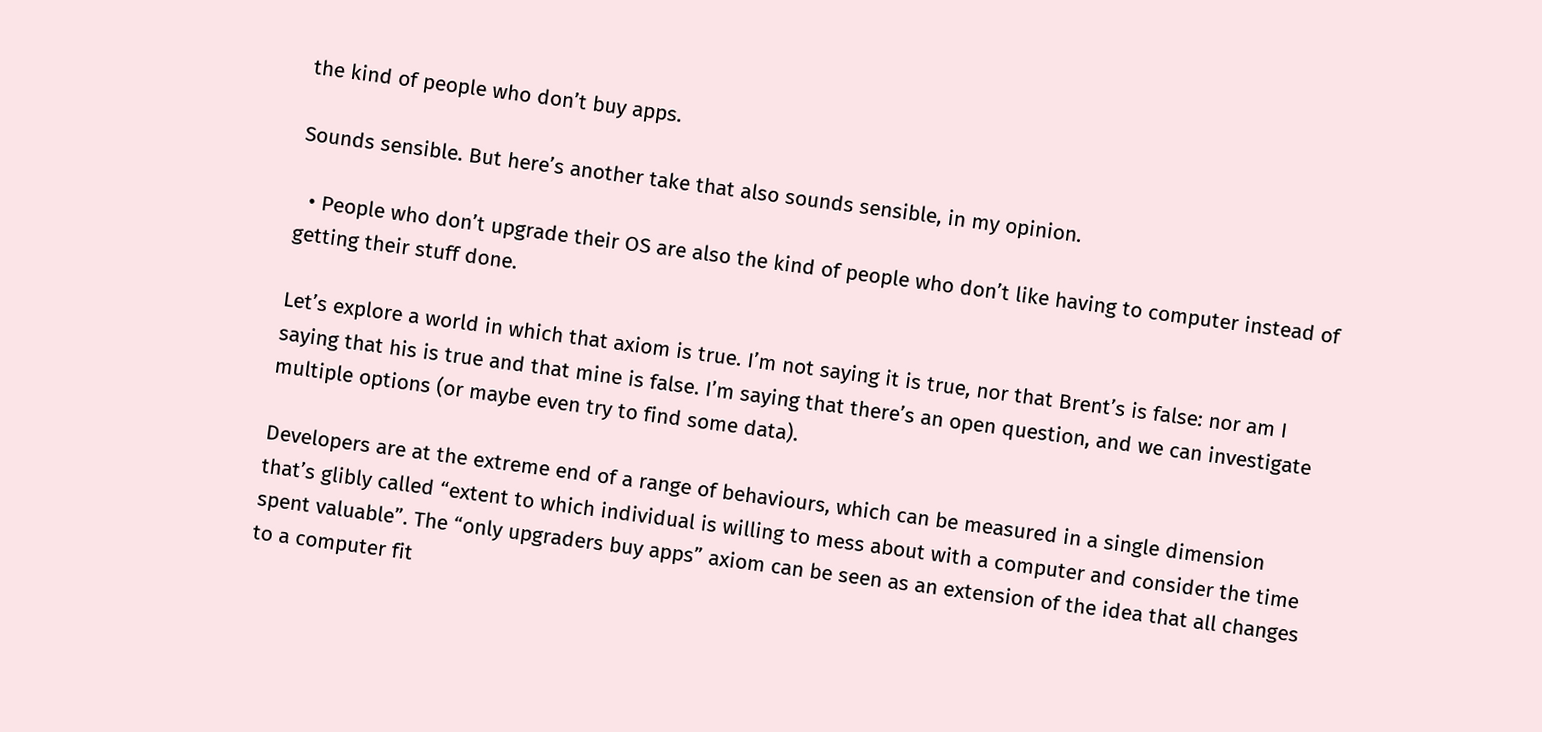the kind of people who don’t buy apps.

Sounds sensible. But here’s another take that also sounds sensible, in my opinion.

  • People who don’t upgrade their OS are also the kind of people who don’t like having to computer instead of getting their stuff done.

Let’s explore a world in which that axiom is true. I’m not saying it is true, nor that Brent’s is false: nor am I saying that his is true and that mine is false. I’m saying that there’s an open question, and we can investigate multiple options (or maybe even try to find some data).

Developers are at the extreme end of a range of behaviours, which can be measured in a single dimension that’s glibly called “extent to which individual is willing to mess about with a computer and consider the time spent valuable”. The “only upgraders buy apps” axiom can be seen as an extension of the idea that all changes to a computer fit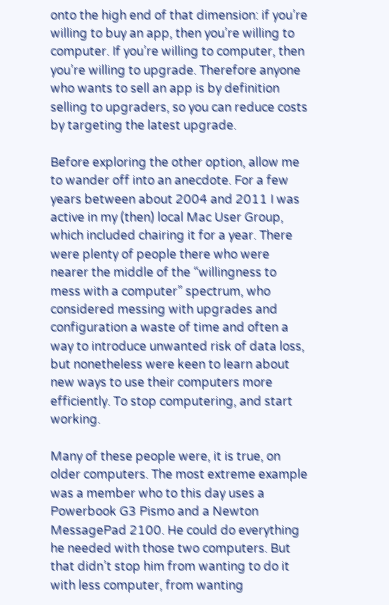onto the high end of that dimension: if you’re willing to buy an app, then you’re willing to computer. If you’re willing to computer, then you’re willing to upgrade. Therefore anyone who wants to sell an app is by definition selling to upgraders, so you can reduce costs by targeting the latest upgrade.

Before exploring the other option, allow me to wander off into an anecdote. For a few years between about 2004 and 2011 I was active in my (then) local Mac User Group, which included chairing it for a year. There were plenty of people there who were nearer the middle of the “willingness to mess with a computer” spectrum, who considered messing with upgrades and configuration a waste of time and often a way to introduce unwanted risk of data loss, but nonetheless were keen to learn about new ways to use their computers more efficiently. To stop computering, and start working.

Many of these people were, it is true, on older computers. The most extreme example was a member who to this day uses a Powerbook G3 Pismo and a Newton MessagePad 2100. He could do everything he needed with those two computers. But that didn’t stop him from wanting to do it with less computer, from wanting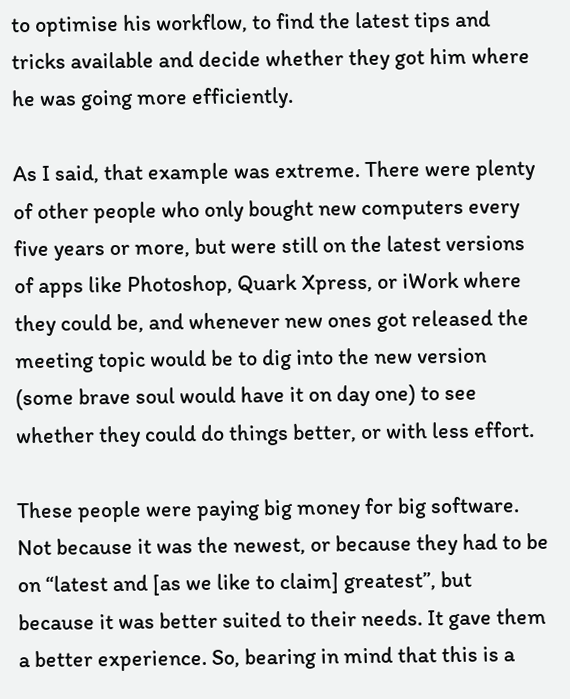to optimise his workflow, to find the latest tips and tricks available and decide whether they got him where he was going more efficiently.

As I said, that example was extreme. There were plenty of other people who only bought new computers every five years or more, but were still on the latest versions of apps like Photoshop, Quark Xpress, or iWork where they could be, and whenever new ones got released the meeting topic would be to dig into the new version (some brave soul would have it on day one) to see whether they could do things better, or with less effort.

These people were paying big money for big software. Not because it was the newest, or because they had to be on “latest and [as we like to claim] greatest”, but because it was better suited to their needs. It gave them a better experience. So, bearing in mind that this is a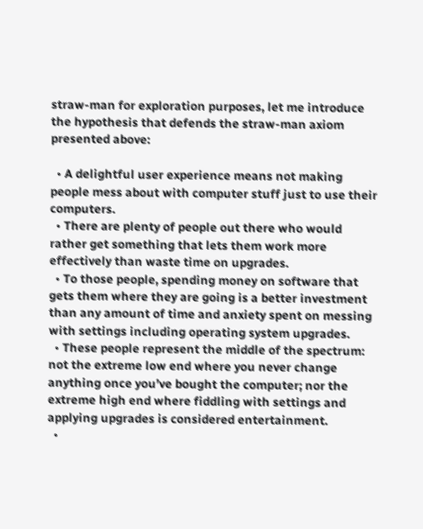straw-man for exploration purposes, let me introduce the hypothesis that defends the straw-man axiom presented above:

  • A delightful user experience means not making people mess about with computer stuff just to use their computers.
  • There are plenty of people out there who would rather get something that lets them work more effectively than waste time on upgrades.
  • To those people, spending money on software that gets them where they are going is a better investment than any amount of time and anxiety spent on messing with settings including operating system upgrades.
  • These people represent the middle of the spectrum: not the extreme low end where you never change anything once you’ve bought the computer; nor the extreme high end where fiddling with settings and applying upgrades is considered entertainment.
  •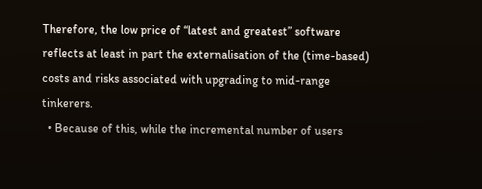Therefore, the low price of “latest and greatest” software reflects at least in part the externalisation of the (time-based) costs and risks associated with upgrading to mid-range tinkerers.
  • Because of this, while the incremental number of users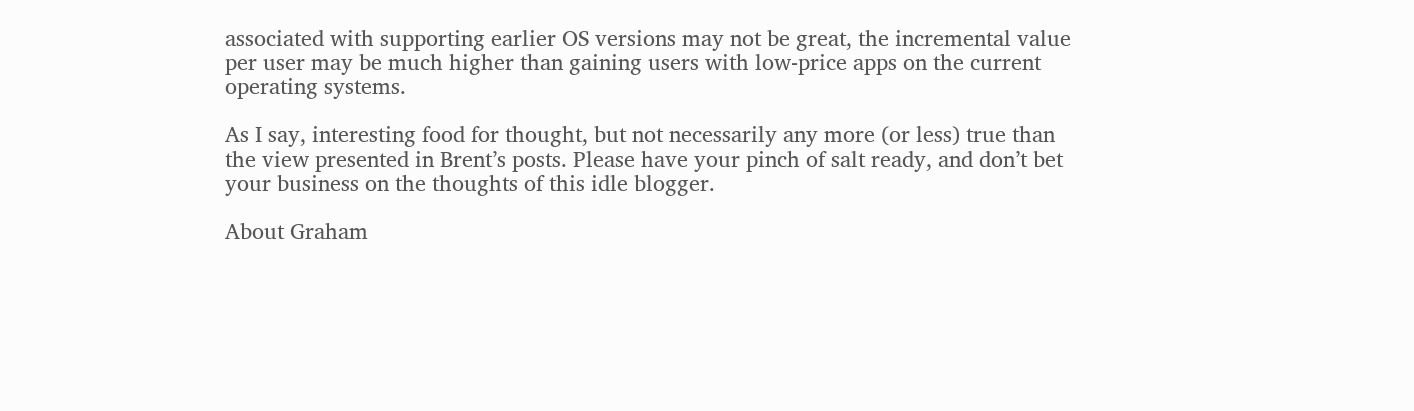associated with supporting earlier OS versions may not be great, the incremental value per user may be much higher than gaining users with low-price apps on the current operating systems.

As I say, interesting food for thought, but not necessarily any more (or less) true than the view presented in Brent’s posts. Please have your pinch of salt ready, and don’t bet your business on the thoughts of this idle blogger.

About Graham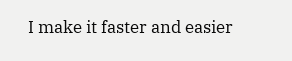I make it faster and easier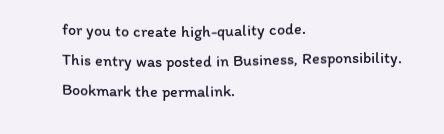for you to create high-quality code.
This entry was posted in Business, Responsibility. Bookmark the permalink.